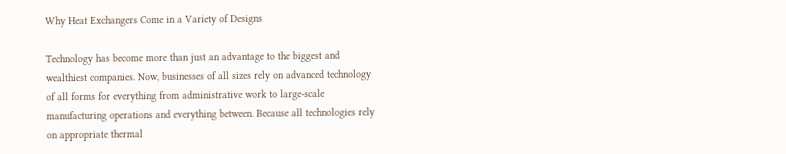Why Heat Exchangers Come in a Variety of Designs

Technology has become more than just an advantage to the biggest and wealthiest companies. Now, businesses of all sizes rely on advanced technology of all forms for everything from administrative work to large-scale manufacturing operations and everything between. Because all technologies rely on appropriate thermal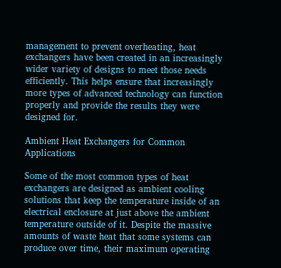management to prevent overheating, heat exchangers have been created in an increasingly wider variety of designs to meet those needs efficiently. This helps ensure that increasingly more types of advanced technology can function properly and provide the results they were designed for.

Ambient Heat Exchangers for Common Applications

Some of the most common types of heat exchangers are designed as ambient cooling solutions that keep the temperature inside of an electrical enclosure at just above the ambient temperature outside of it. Despite the massive amounts of waste heat that some systems can produce over time, their maximum operating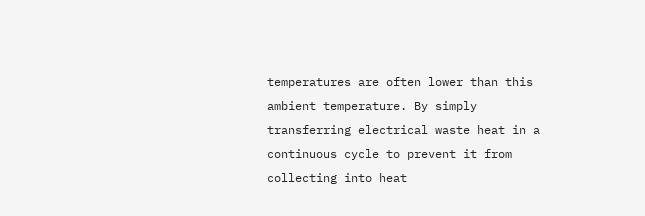temperatures are often lower than this ambient temperature. By simply transferring electrical waste heat in a continuous cycle to prevent it from collecting into heat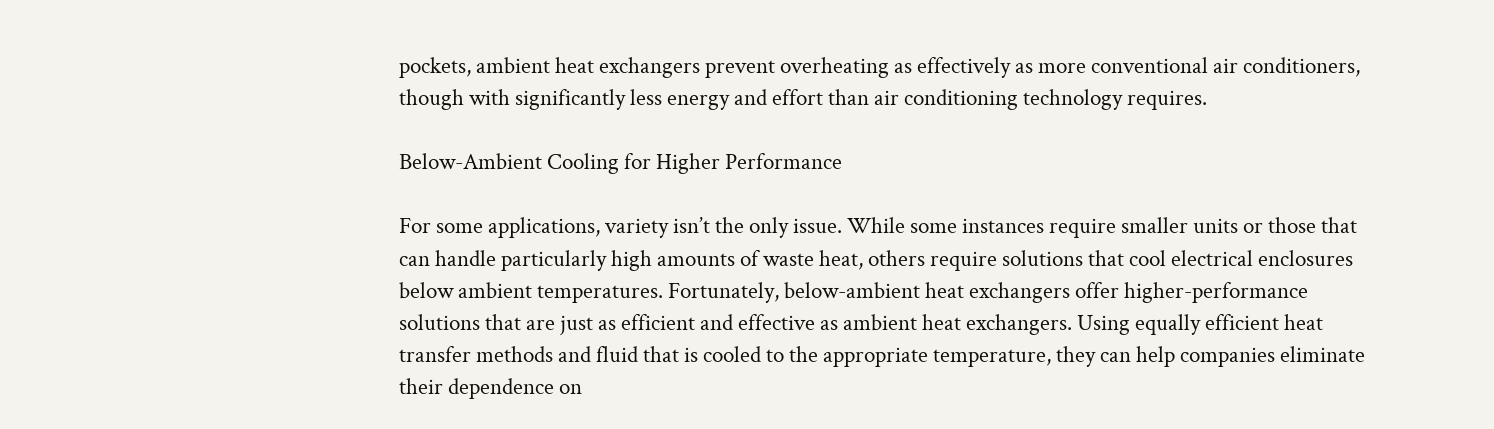pockets, ambient heat exchangers prevent overheating as effectively as more conventional air conditioners, though with significantly less energy and effort than air conditioning technology requires.

Below-Ambient Cooling for Higher Performance

For some applications, variety isn’t the only issue. While some instances require smaller units or those that can handle particularly high amounts of waste heat, others require solutions that cool electrical enclosures below ambient temperatures. Fortunately, below-ambient heat exchangers offer higher-performance solutions that are just as efficient and effective as ambient heat exchangers. Using equally efficient heat transfer methods and fluid that is cooled to the appropriate temperature, they can help companies eliminate their dependence on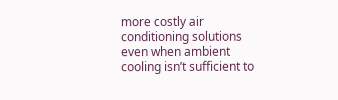more costly air conditioning solutions even when ambient cooling isn’t sufficient to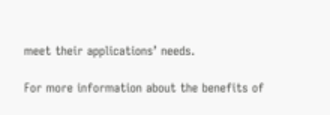meet their applications’ needs.

For more information about the benefits of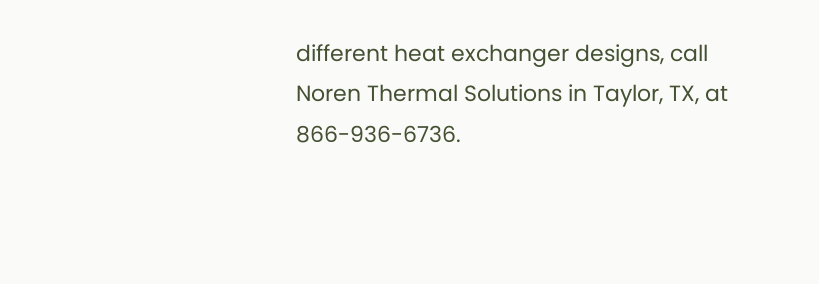different heat exchanger designs, call Noren Thermal Solutions in Taylor, TX, at 866-936-6736.